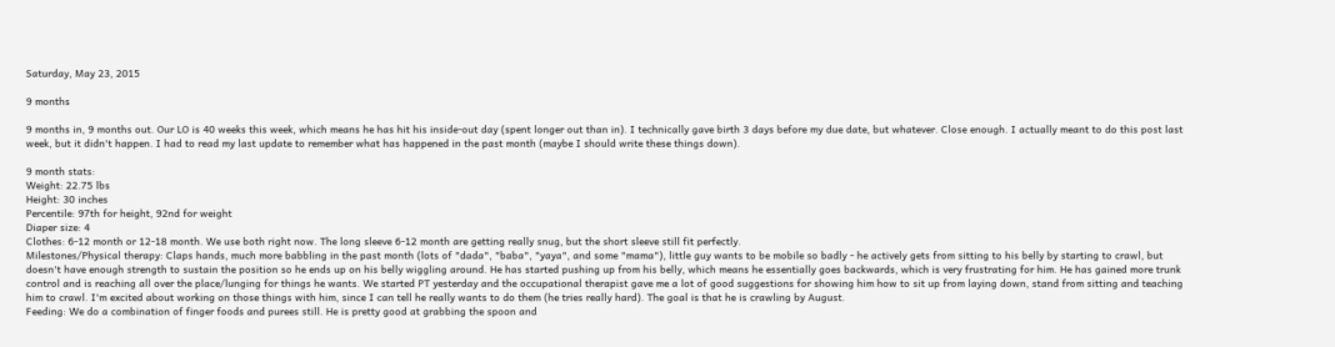Saturday, May 23, 2015

9 months

9 months in, 9 months out. Our LO is 40 weeks this week, which means he has hit his inside-out day (spent longer out than in). I technically gave birth 3 days before my due date, but whatever. Close enough. I actually meant to do this post last week, but it didn't happen. I had to read my last update to remember what has happened in the past month (maybe I should write these things down).

9 month stats:
Weight: 22.75 lbs
Height: 30 inches
Percentile: 97th for height, 92nd for weight
Diaper size: 4
Clothes: 6-12 month or 12-18 month. We use both right now. The long sleeve 6-12 month are getting really snug, but the short sleeve still fit perfectly.
Milestones/Physical therapy: Claps hands, much more babbling in the past month (lots of "dada", "baba", "yaya", and some "mama"), little guy wants to be mobile so badly - he actively gets from sitting to his belly by starting to crawl, but doesn't have enough strength to sustain the position so he ends up on his belly wiggling around. He has started pushing up from his belly, which means he essentially goes backwards, which is very frustrating for him. He has gained more trunk control and is reaching all over the place/lunging for things he wants. We started PT yesterday and the occupational therapist gave me a lot of good suggestions for showing him how to sit up from laying down, stand from sitting and teaching him to crawl. I'm excited about working on those things with him, since I can tell he really wants to do them (he tries really hard). The goal is that he is crawling by August.
Feeding: We do a combination of finger foods and purees still. He is pretty good at grabbing the spoon and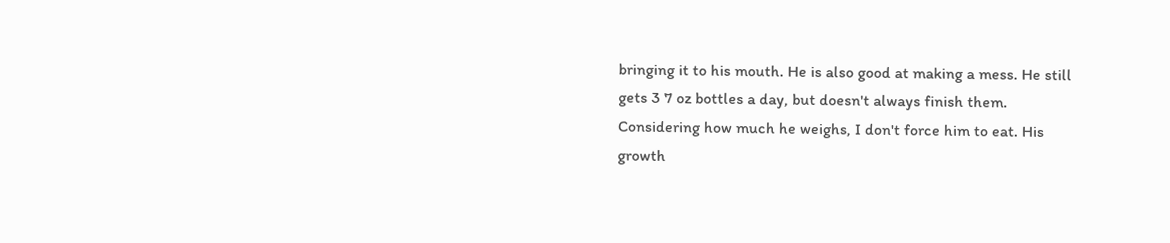bringing it to his mouth. He is also good at making a mess. He still gets 3 7 oz bottles a day, but doesn't always finish them. Considering how much he weighs, I don't force him to eat. His growth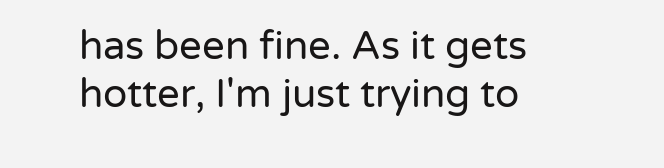has been fine. As it gets hotter, I'm just trying to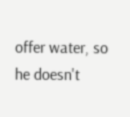offer water, so he doesn't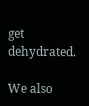get dehydrated.

We also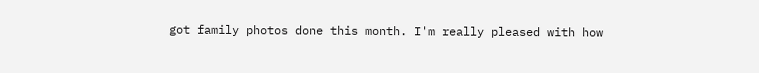got family photos done this month. I'm really pleased with how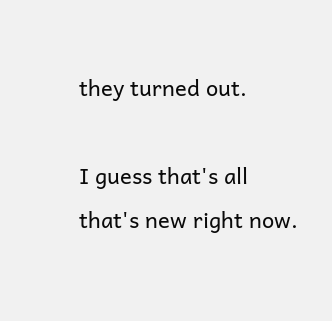they turned out.

I guess that's all that's new right now.